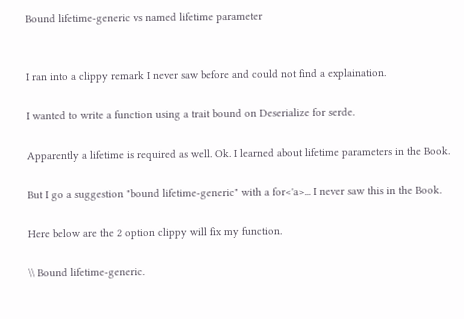Bound lifetime-generic vs named lifetime parameter


I ran into a clippy remark I never saw before and could not find a explaination.

I wanted to write a function using a trait bound on Deserialize for serde.

Apparently a lifetime is required as well. Ok. I learned about lifetime parameters in the Book.

But I go a suggestion "bound lifetime-generic" with a for<'a>... I never saw this in the Book.

Here below are the 2 option clippy will fix my function.

\\ Bound lifetime-generic.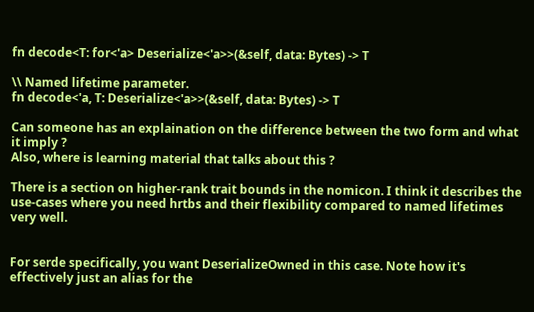fn decode<T: for<'a> Deserialize<'a>>(&self, data: Bytes) -> T

\\ Named lifetime parameter.
fn decode<'a, T: Deserialize<'a>>(&self, data: Bytes) -> T

Can someone has an explaination on the difference between the two form and what it imply ?
Also, where is learning material that talks about this ?

There is a section on higher-rank trait bounds in the nomicon. I think it describes the use-cases where you need hrtbs and their flexibility compared to named lifetimes very well.


For serde specifically, you want DeserializeOwned in this case. Note how it's effectively just an alias for the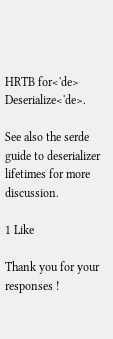HRTB for<'de> Deserialize<'de>.

See also the serde guide to deserializer lifetimes for more discussion.

1 Like

Thank you for your responses !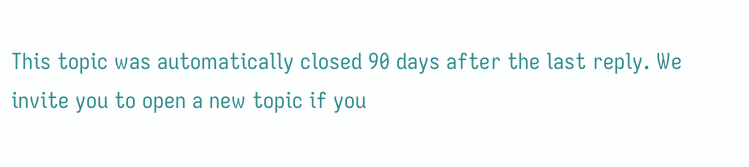This topic was automatically closed 90 days after the last reply. We invite you to open a new topic if you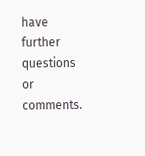have further questions or comments.